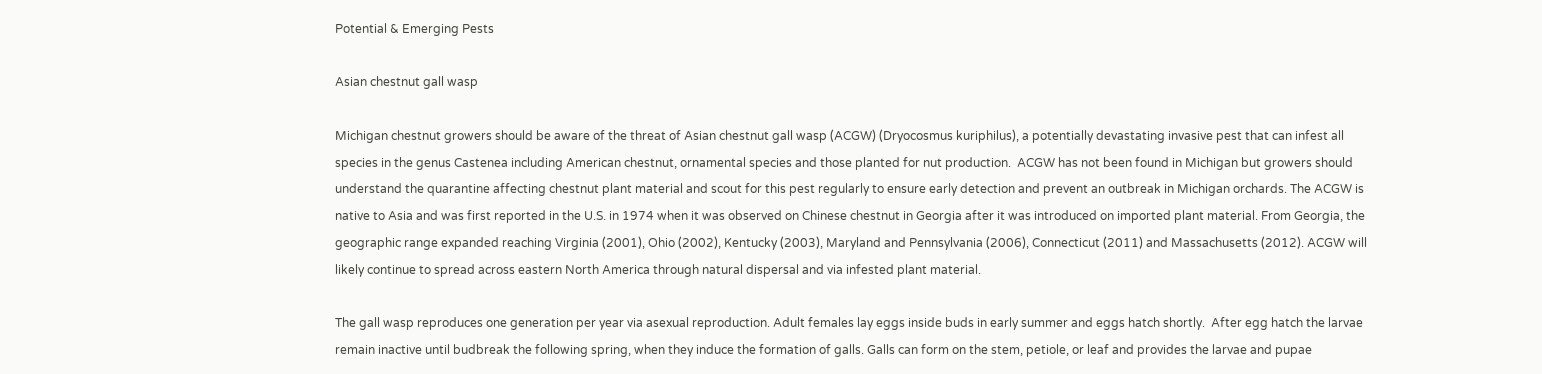Potential & Emerging Pests

Asian chestnut gall wasp

Michigan chestnut growers should be aware of the threat of Asian chestnut gall wasp (ACGW) (Dryocosmus kuriphilus), a potentially devastating invasive pest that can infest all species in the genus Castenea including American chestnut, ornamental species and those planted for nut production.  ACGW has not been found in Michigan but growers should understand the quarantine affecting chestnut plant material and scout for this pest regularly to ensure early detection and prevent an outbreak in Michigan orchards. The ACGW is native to Asia and was first reported in the U.S. in 1974 when it was observed on Chinese chestnut in Georgia after it was introduced on imported plant material. From Georgia, the geographic range expanded reaching Virginia (2001), Ohio (2002), Kentucky (2003), Maryland and Pennsylvania (2006), Connecticut (2011) and Massachusetts (2012). ACGW will likely continue to spread across eastern North America through natural dispersal and via infested plant material.

The gall wasp reproduces one generation per year via asexual reproduction. Adult females lay eggs inside buds in early summer and eggs hatch shortly.  After egg hatch the larvae remain inactive until budbreak the following spring, when they induce the formation of galls. Galls can form on the stem, petiole, or leaf and provides the larvae and pupae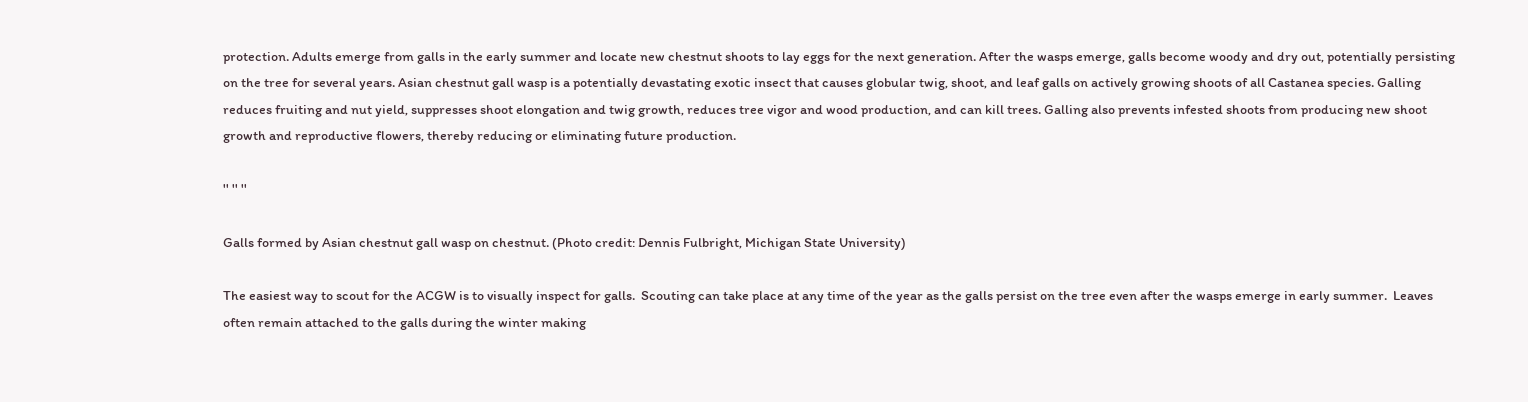protection. Adults emerge from galls in the early summer and locate new chestnut shoots to lay eggs for the next generation. After the wasps emerge, galls become woody and dry out, potentially persisting on the tree for several years. Asian chestnut gall wasp is a potentially devastating exotic insect that causes globular twig, shoot, and leaf galls on actively growing shoots of all Castanea species. Galling reduces fruiting and nut yield, suppresses shoot elongation and twig growth, reduces tree vigor and wood production, and can kill trees. Galling also prevents infested shoots from producing new shoot growth and reproductive flowers, thereby reducing or eliminating future production.

'' '' ''

Galls formed by Asian chestnut gall wasp on chestnut. (Photo credit: Dennis Fulbright, Michigan State University)

The easiest way to scout for the ACGW is to visually inspect for galls.  Scouting can take place at any time of the year as the galls persist on the tree even after the wasps emerge in early summer.  Leaves often remain attached to the galls during the winter making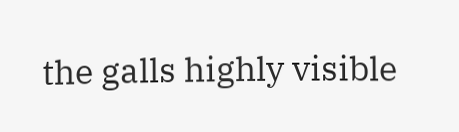the galls highly visible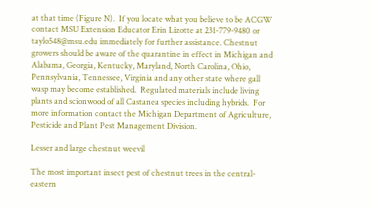at that time (Figure N).  If you locate what you believe to be ACGW contact MSU Extension Educator Erin Lizotte at 231-779-9480 or taylo548@msu.edu immediately for further assistance. Chestnut growers should be aware of the quarantine in effect in Michigan and Alabama, Georgia, Kentucky, Maryland, North Carolina, Ohio, Pennsylvania, Tennessee, Virginia and any other state where gall wasp may become established.  Regulated materials include living plants and scionwood of all Castanea species including hybrids.  For more information contact the Michigan Department of Agriculture, Pesticide and Plant Pest Management Division.

Lesser and large chestnut weevil

The most important insect pest of chestnut trees in the central-eastern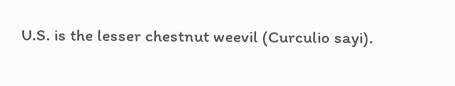U.S. is the lesser chestnut weevil (Curculio sayi).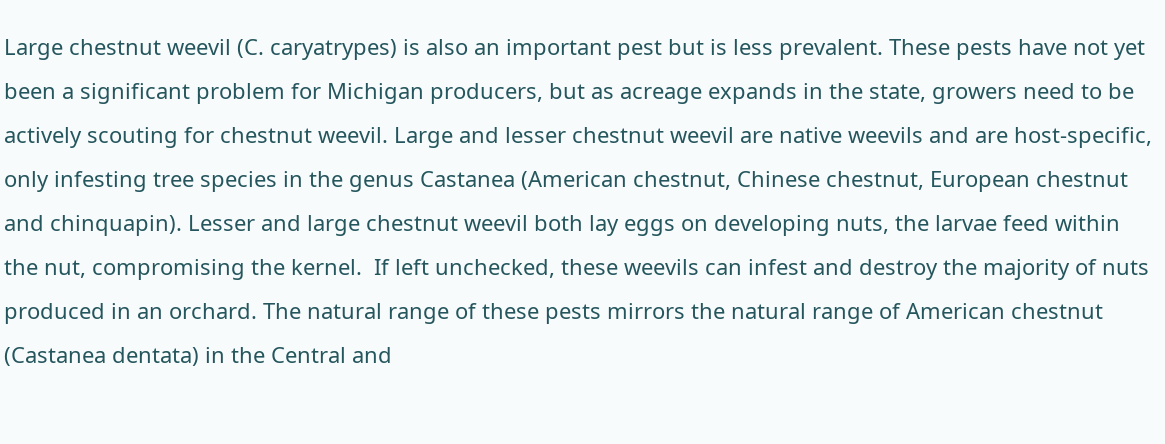Large chestnut weevil (C. caryatrypes) is also an important pest but is less prevalent. These pests have not yet been a significant problem for Michigan producers, but as acreage expands in the state, growers need to be actively scouting for chestnut weevil. Large and lesser chestnut weevil are native weevils and are host-specific, only infesting tree species in the genus Castanea (American chestnut, Chinese chestnut, European chestnut and chinquapin). Lesser and large chestnut weevil both lay eggs on developing nuts, the larvae feed within the nut, compromising the kernel.  If left unchecked, these weevils can infest and destroy the majority of nuts produced in an orchard. The natural range of these pests mirrors the natural range of American chestnut (Castanea dentata) in the Central and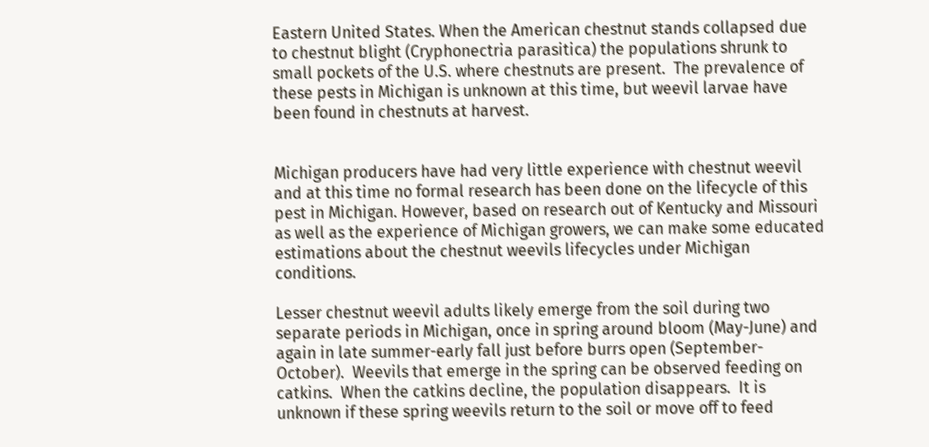Eastern United States. When the American chestnut stands collapsed due to chestnut blight (Cryphonectria parasitica) the populations shrunk to small pockets of the U.S. where chestnuts are present.  The prevalence of these pests in Michigan is unknown at this time, but weevil larvae have been found in chestnuts at harvest.


Michigan producers have had very little experience with chestnut weevil and at this time no formal research has been done on the lifecycle of this pest in Michigan. However, based on research out of Kentucky and Missouri as well as the experience of Michigan growers, we can make some educated estimations about the chestnut weevils lifecycles under Michigan conditions.

Lesser chestnut weevil adults likely emerge from the soil during two separate periods in Michigan, once in spring around bloom (May-June) and again in late summer-early fall just before burrs open (September-October).  Weevils that emerge in the spring can be observed feeding on catkins.  When the catkins decline, the population disappears.  It is unknown if these spring weevils return to the soil or move off to feed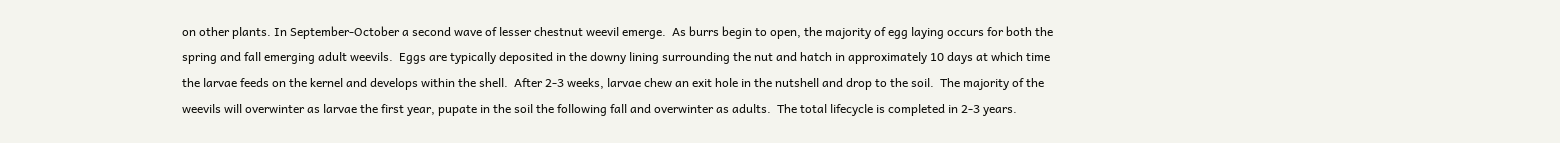on other plants. In September-October a second wave of lesser chestnut weevil emerge.  As burrs begin to open, the majority of egg laying occurs for both the spring and fall emerging adult weevils.  Eggs are typically deposited in the downy lining surrounding the nut and hatch in approximately 10 days at which time the larvae feeds on the kernel and develops within the shell.  After 2-3 weeks, larvae chew an exit hole in the nutshell and drop to the soil.  The majority of the weevils will overwinter as larvae the first year, pupate in the soil the following fall and overwinter as adults.  The total lifecycle is completed in 2-3 years.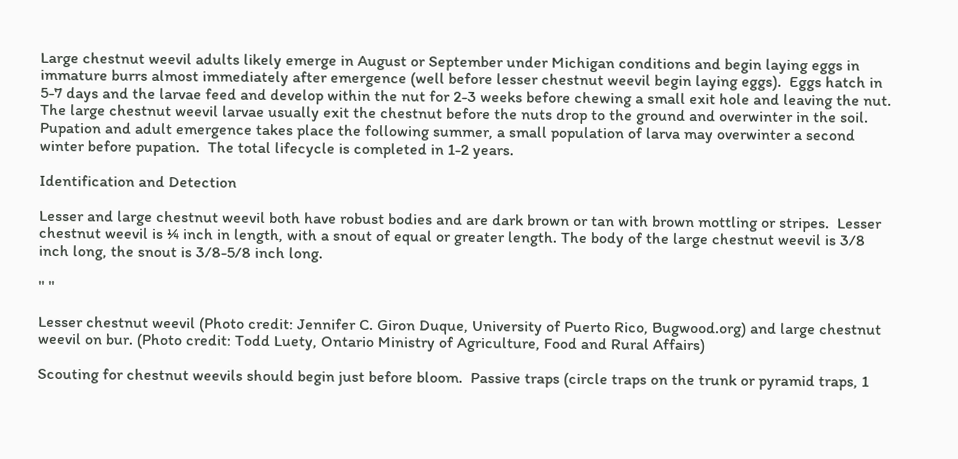Large chestnut weevil adults likely emerge in August or September under Michigan conditions and begin laying eggs in immature burrs almost immediately after emergence (well before lesser chestnut weevil begin laying eggs).  Eggs hatch in 5-7 days and the larvae feed and develop within the nut for 2-3 weeks before chewing a small exit hole and leaving the nut.  The large chestnut weevil larvae usually exit the chestnut before the nuts drop to the ground and overwinter in the soil.  Pupation and adult emergence takes place the following summer, a small population of larva may overwinter a second winter before pupation.  The total lifecycle is completed in 1-2 years.

Identification and Detection

Lesser and large chestnut weevil both have robust bodies and are dark brown or tan with brown mottling or stripes.  Lesser chestnut weevil is ¼ inch in length, with a snout of equal or greater length. The body of the large chestnut weevil is 3/8 inch long, the snout is 3/8-5/8 inch long.

'' ''

Lesser chestnut weevil (Photo credit: Jennifer C. Giron Duque, University of Puerto Rico, Bugwood.org) and large chestnut weevil on bur. (Photo credit: Todd Luety, Ontario Ministry of Agriculture, Food and Rural Affairs)

Scouting for chestnut weevils should begin just before bloom.  Passive traps (circle traps on the trunk or pyramid traps, 1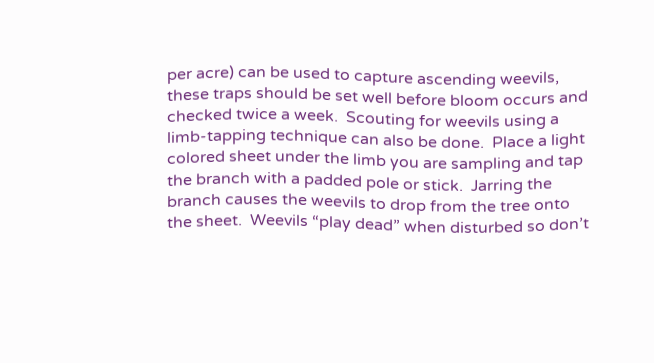per acre) can be used to capture ascending weevils, these traps should be set well before bloom occurs and checked twice a week.  Scouting for weevils using a limb-tapping technique can also be done.  Place a light colored sheet under the limb you are sampling and tap the branch with a padded pole or stick.  Jarring the branch causes the weevils to drop from the tree onto the sheet.  Weevils “play dead” when disturbed so don’t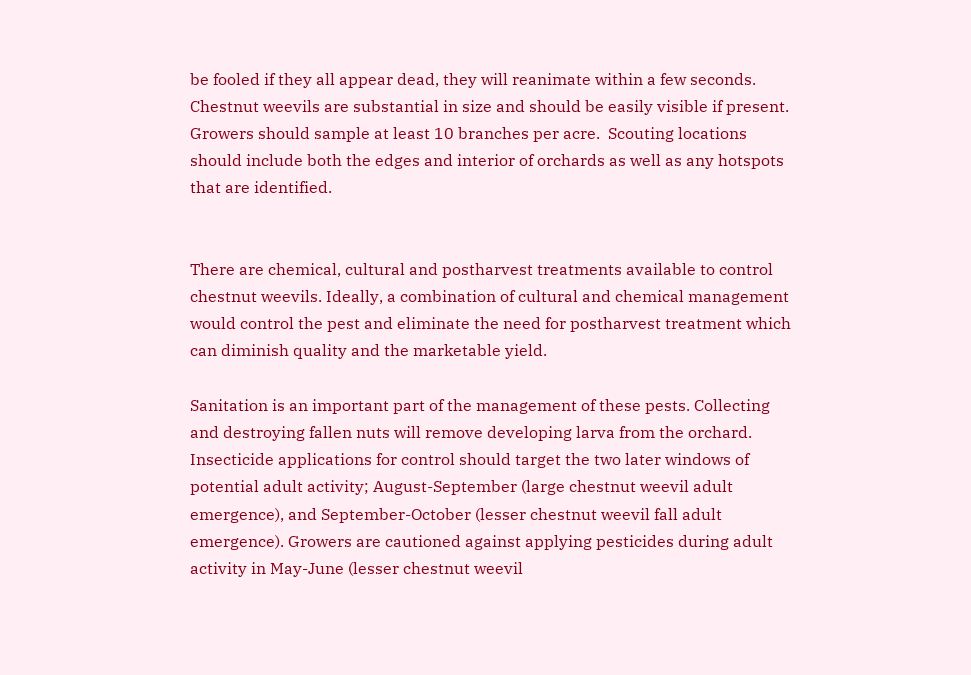be fooled if they all appear dead, they will reanimate within a few seconds.  Chestnut weevils are substantial in size and should be easily visible if present.  Growers should sample at least 10 branches per acre.  Scouting locations should include both the edges and interior of orchards as well as any hotspots that are identified.


There are chemical, cultural and postharvest treatments available to control chestnut weevils. Ideally, a combination of cultural and chemical management would control the pest and eliminate the need for postharvest treatment which can diminish quality and the marketable yield.

Sanitation is an important part of the management of these pests. Collecting and destroying fallen nuts will remove developing larva from the orchard. Insecticide applications for control should target the two later windows of potential adult activity; August-September (large chestnut weevil adult emergence), and September-October (lesser chestnut weevil fall adult emergence). Growers are cautioned against applying pesticides during adult activity in May-June (lesser chestnut weevil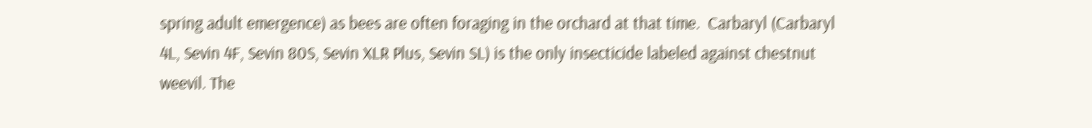spring adult emergence) as bees are often foraging in the orchard at that time.  Carbaryl (Carbaryl 4L, Sevin 4F, Sevin 80S, Sevin XLR Plus, Sevin SL) is the only insecticide labeled against chestnut weevil. The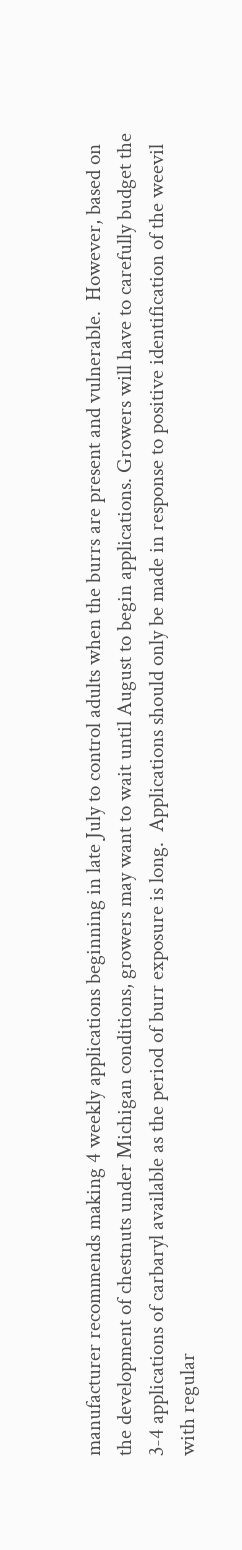manufacturer recommends making 4 weekly applications beginning in late July to control adults when the burrs are present and vulnerable.  However, based on the development of chestnuts under Michigan conditions, growers may want to wait until August to begin applications. Growers will have to carefully budget the 3-4 applications of carbaryl available as the period of burr exposure is long.  Applications should only be made in response to positive identification of the weevil with regular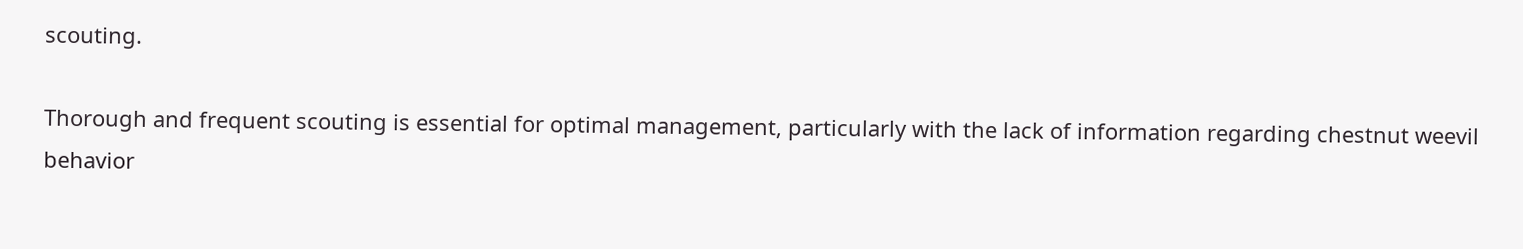scouting.

Thorough and frequent scouting is essential for optimal management, particularly with the lack of information regarding chestnut weevil behavior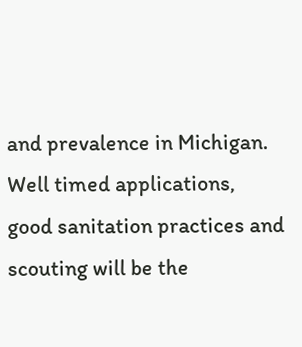and prevalence in Michigan.  Well timed applications, good sanitation practices and scouting will be the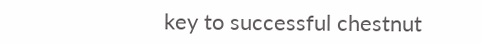key to successful chestnut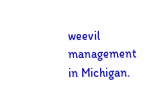weevil management in Michigan.